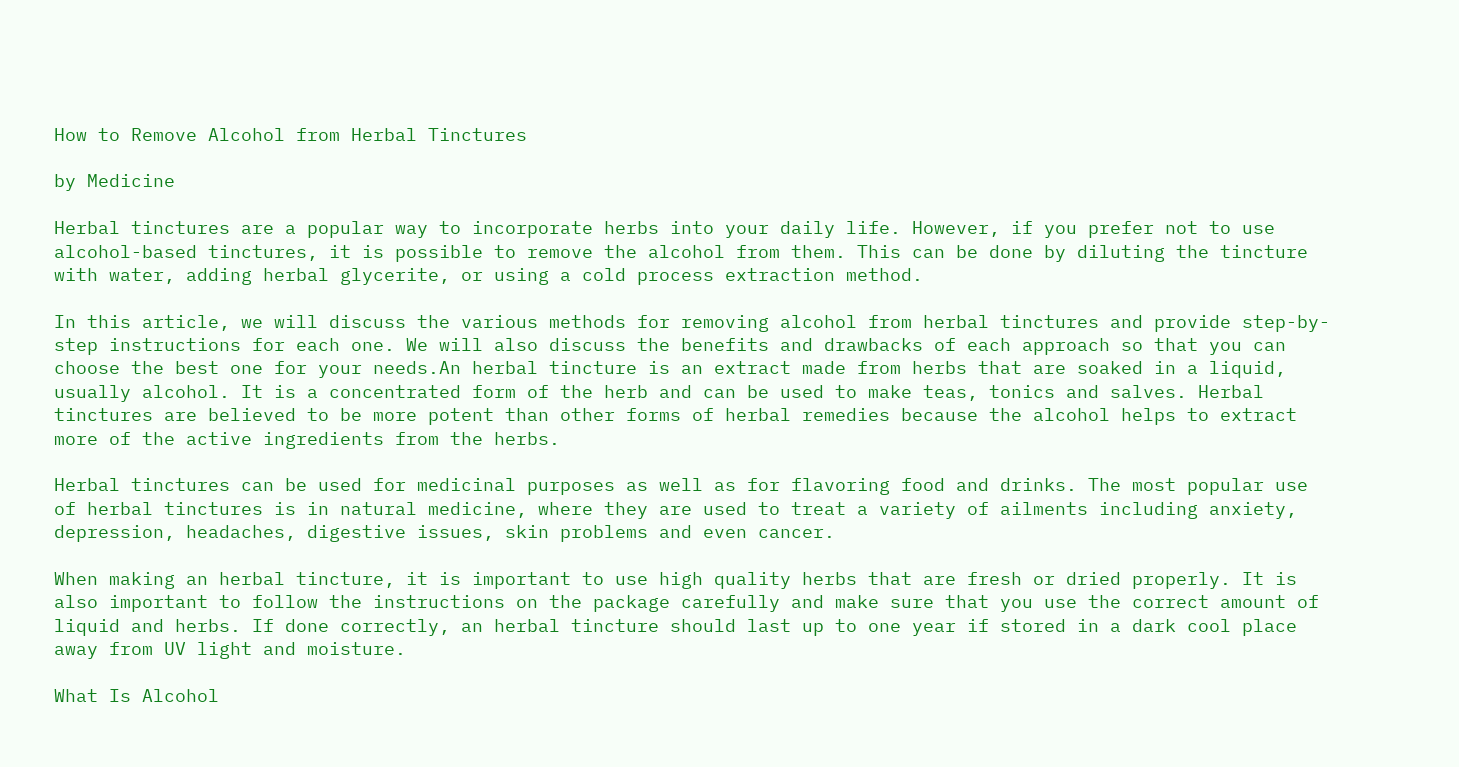How to Remove Alcohol from Herbal Tinctures

by Medicine

Herbal tinctures are a popular way to incorporate herbs into your daily life. However, if you prefer not to use alcohol-based tinctures, it is possible to remove the alcohol from them. This can be done by diluting the tincture with water, adding herbal glycerite, or using a cold process extraction method.

In this article, we will discuss the various methods for removing alcohol from herbal tinctures and provide step-by-step instructions for each one. We will also discuss the benefits and drawbacks of each approach so that you can choose the best one for your needs.An herbal tincture is an extract made from herbs that are soaked in a liquid, usually alcohol. It is a concentrated form of the herb and can be used to make teas, tonics and salves. Herbal tinctures are believed to be more potent than other forms of herbal remedies because the alcohol helps to extract more of the active ingredients from the herbs.

Herbal tinctures can be used for medicinal purposes as well as for flavoring food and drinks. The most popular use of herbal tinctures is in natural medicine, where they are used to treat a variety of ailments including anxiety, depression, headaches, digestive issues, skin problems and even cancer.

When making an herbal tincture, it is important to use high quality herbs that are fresh or dried properly. It is also important to follow the instructions on the package carefully and make sure that you use the correct amount of liquid and herbs. If done correctly, an herbal tincture should last up to one year if stored in a dark cool place away from UV light and moisture.

What Is Alcohol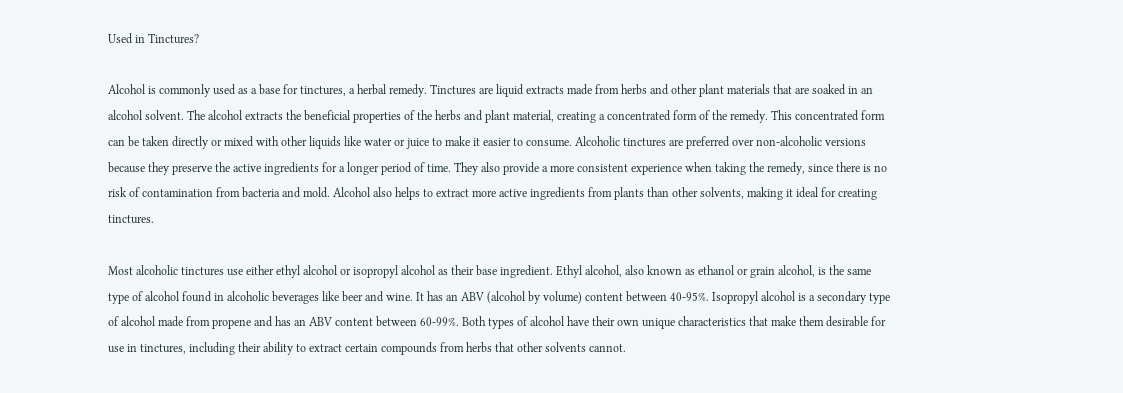Used in Tinctures?

Alcohol is commonly used as a base for tinctures, a herbal remedy. Tinctures are liquid extracts made from herbs and other plant materials that are soaked in an alcohol solvent. The alcohol extracts the beneficial properties of the herbs and plant material, creating a concentrated form of the remedy. This concentrated form can be taken directly or mixed with other liquids like water or juice to make it easier to consume. Alcoholic tinctures are preferred over non-alcoholic versions because they preserve the active ingredients for a longer period of time. They also provide a more consistent experience when taking the remedy, since there is no risk of contamination from bacteria and mold. Alcohol also helps to extract more active ingredients from plants than other solvents, making it ideal for creating tinctures.

Most alcoholic tinctures use either ethyl alcohol or isopropyl alcohol as their base ingredient. Ethyl alcohol, also known as ethanol or grain alcohol, is the same type of alcohol found in alcoholic beverages like beer and wine. It has an ABV (alcohol by volume) content between 40-95%. Isopropyl alcohol is a secondary type of alcohol made from propene and has an ABV content between 60-99%. Both types of alcohol have their own unique characteristics that make them desirable for use in tinctures, including their ability to extract certain compounds from herbs that other solvents cannot.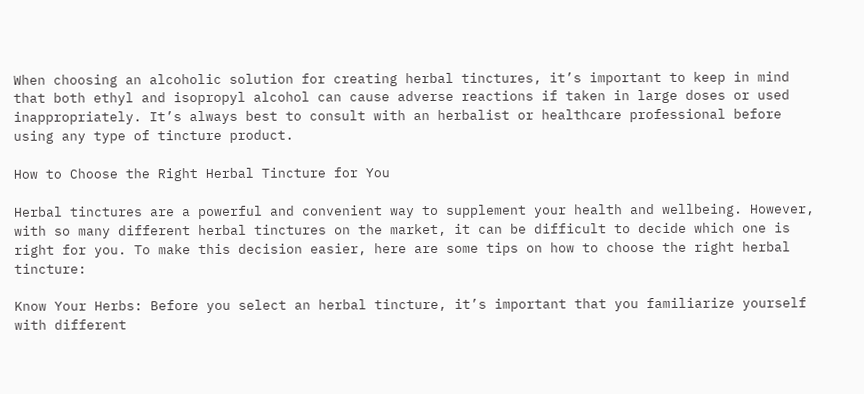When choosing an alcoholic solution for creating herbal tinctures, it’s important to keep in mind that both ethyl and isopropyl alcohol can cause adverse reactions if taken in large doses or used inappropriately. It’s always best to consult with an herbalist or healthcare professional before using any type of tincture product.

How to Choose the Right Herbal Tincture for You

Herbal tinctures are a powerful and convenient way to supplement your health and wellbeing. However, with so many different herbal tinctures on the market, it can be difficult to decide which one is right for you. To make this decision easier, here are some tips on how to choose the right herbal tincture:

Know Your Herbs: Before you select an herbal tincture, it’s important that you familiarize yourself with different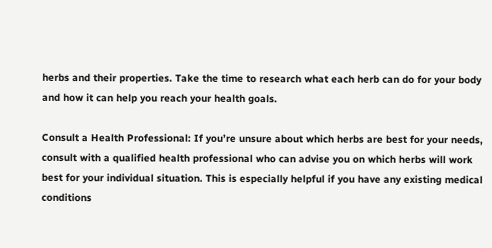herbs and their properties. Take the time to research what each herb can do for your body and how it can help you reach your health goals.

Consult a Health Professional: If you’re unsure about which herbs are best for your needs, consult with a qualified health professional who can advise you on which herbs will work best for your individual situation. This is especially helpful if you have any existing medical conditions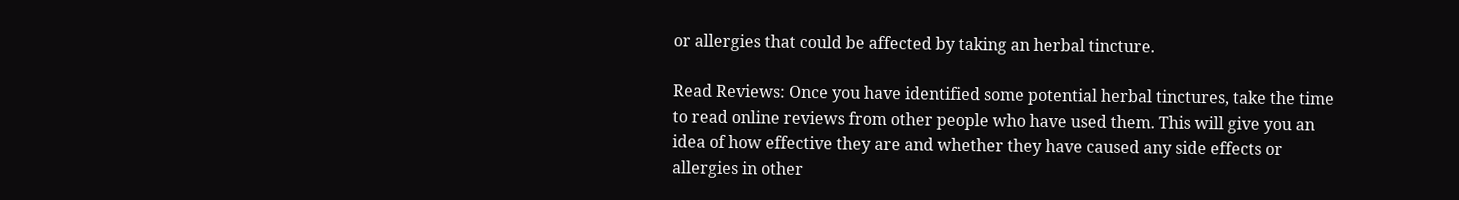or allergies that could be affected by taking an herbal tincture.

Read Reviews: Once you have identified some potential herbal tinctures, take the time to read online reviews from other people who have used them. This will give you an idea of how effective they are and whether they have caused any side effects or allergies in other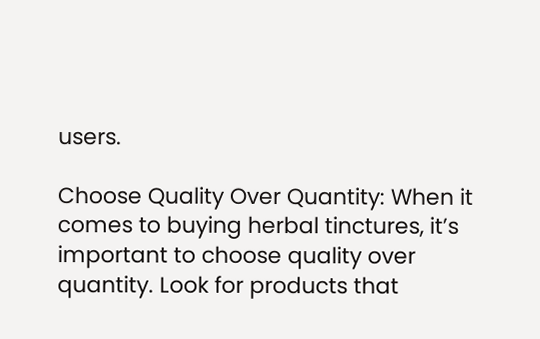users.

Choose Quality Over Quantity: When it comes to buying herbal tinctures, it’s important to choose quality over quantity. Look for products that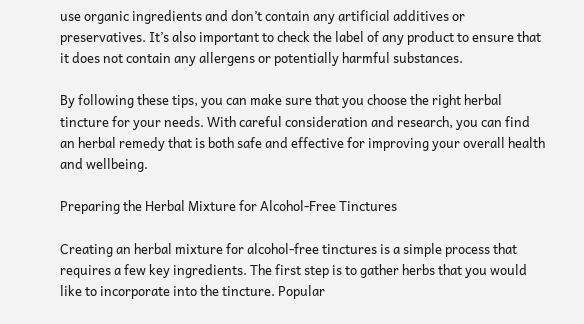use organic ingredients and don’t contain any artificial additives or preservatives. It’s also important to check the label of any product to ensure that it does not contain any allergens or potentially harmful substances.

By following these tips, you can make sure that you choose the right herbal tincture for your needs. With careful consideration and research, you can find an herbal remedy that is both safe and effective for improving your overall health and wellbeing.

Preparing the Herbal Mixture for Alcohol-Free Tinctures

Creating an herbal mixture for alcohol-free tinctures is a simple process that requires a few key ingredients. The first step is to gather herbs that you would like to incorporate into the tincture. Popular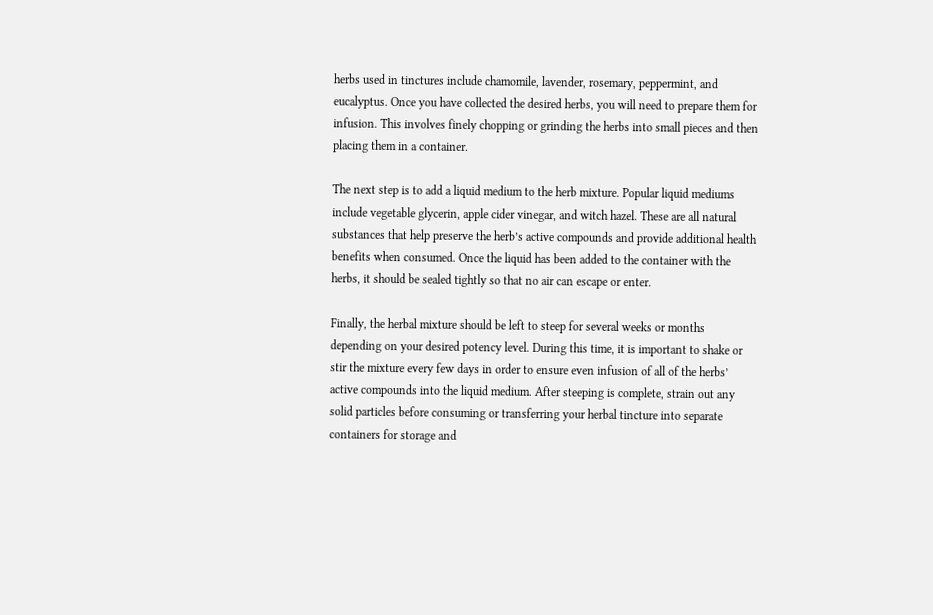herbs used in tinctures include chamomile, lavender, rosemary, peppermint, and eucalyptus. Once you have collected the desired herbs, you will need to prepare them for infusion. This involves finely chopping or grinding the herbs into small pieces and then placing them in a container.

The next step is to add a liquid medium to the herb mixture. Popular liquid mediums include vegetable glycerin, apple cider vinegar, and witch hazel. These are all natural substances that help preserve the herb’s active compounds and provide additional health benefits when consumed. Once the liquid has been added to the container with the herbs, it should be sealed tightly so that no air can escape or enter.

Finally, the herbal mixture should be left to steep for several weeks or months depending on your desired potency level. During this time, it is important to shake or stir the mixture every few days in order to ensure even infusion of all of the herbs’ active compounds into the liquid medium. After steeping is complete, strain out any solid particles before consuming or transferring your herbal tincture into separate containers for storage and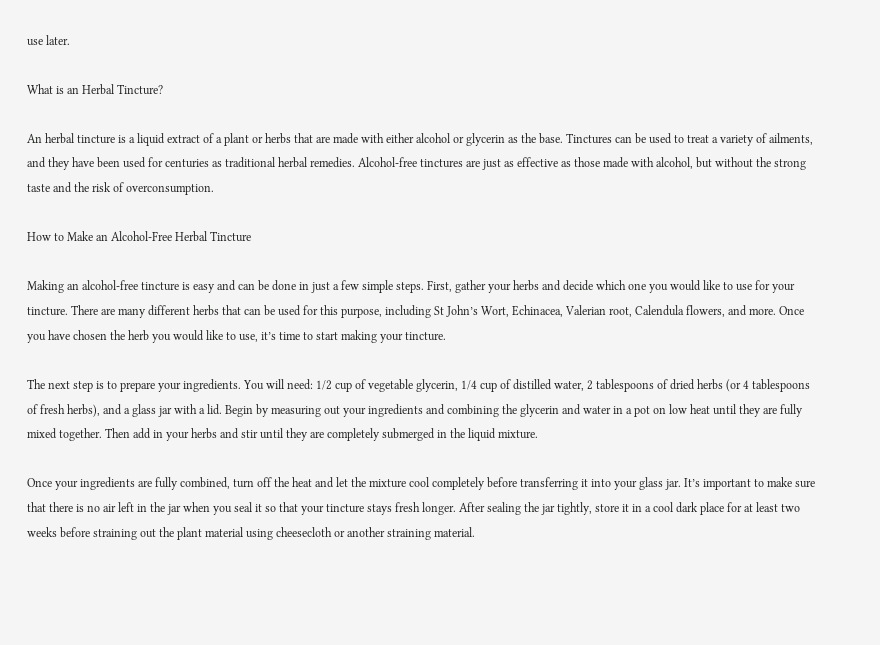use later.

What is an Herbal Tincture?

An herbal tincture is a liquid extract of a plant or herbs that are made with either alcohol or glycerin as the base. Tinctures can be used to treat a variety of ailments, and they have been used for centuries as traditional herbal remedies. Alcohol-free tinctures are just as effective as those made with alcohol, but without the strong taste and the risk of overconsumption.

How to Make an Alcohol-Free Herbal Tincture

Making an alcohol-free tincture is easy and can be done in just a few simple steps. First, gather your herbs and decide which one you would like to use for your tincture. There are many different herbs that can be used for this purpose, including St John’s Wort, Echinacea, Valerian root, Calendula flowers, and more. Once you have chosen the herb you would like to use, it’s time to start making your tincture.

The next step is to prepare your ingredients. You will need: 1/2 cup of vegetable glycerin, 1/4 cup of distilled water, 2 tablespoons of dried herbs (or 4 tablespoons of fresh herbs), and a glass jar with a lid. Begin by measuring out your ingredients and combining the glycerin and water in a pot on low heat until they are fully mixed together. Then add in your herbs and stir until they are completely submerged in the liquid mixture.

Once your ingredients are fully combined, turn off the heat and let the mixture cool completely before transferring it into your glass jar. It’s important to make sure that there is no air left in the jar when you seal it so that your tincture stays fresh longer. After sealing the jar tightly, store it in a cool dark place for at least two weeks before straining out the plant material using cheesecloth or another straining material.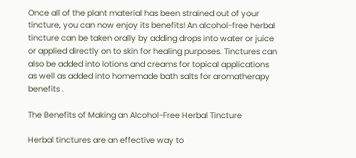Once all of the plant material has been strained out of your tincture, you can now enjoy its benefits! An alcohol-free herbal tincture can be taken orally by adding drops into water or juice or applied directly on to skin for healing purposes. Tinctures can also be added into lotions and creams for topical applications as well as added into homemade bath salts for aromatherapy benefits .

The Benefits of Making an Alcohol-Free Herbal Tincture

Herbal tinctures are an effective way to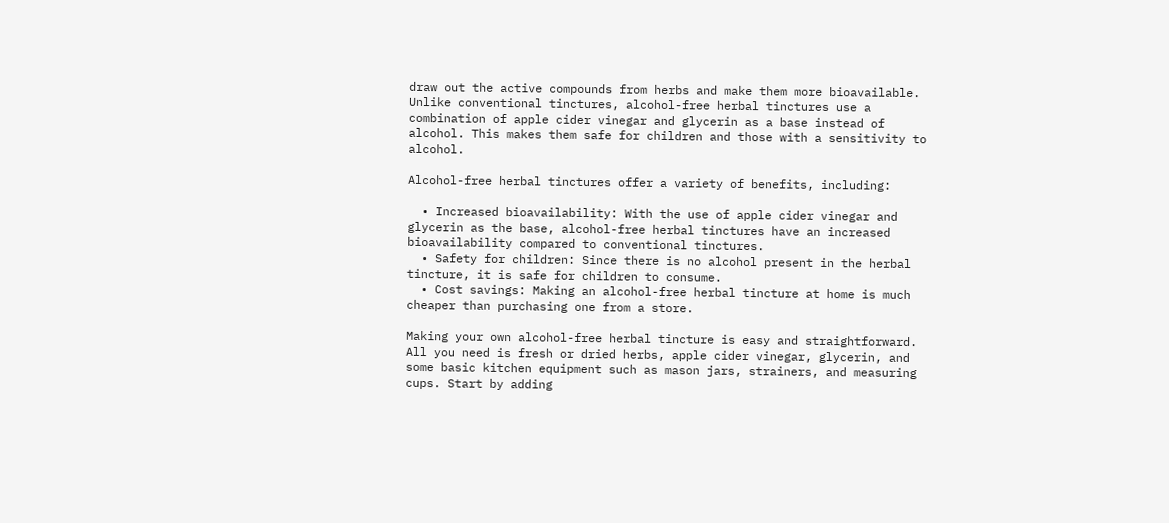draw out the active compounds from herbs and make them more bioavailable. Unlike conventional tinctures, alcohol-free herbal tinctures use a combination of apple cider vinegar and glycerin as a base instead of alcohol. This makes them safe for children and those with a sensitivity to alcohol.

Alcohol-free herbal tinctures offer a variety of benefits, including:

  • Increased bioavailability: With the use of apple cider vinegar and glycerin as the base, alcohol-free herbal tinctures have an increased bioavailability compared to conventional tinctures.
  • Safety for children: Since there is no alcohol present in the herbal tincture, it is safe for children to consume.
  • Cost savings: Making an alcohol-free herbal tincture at home is much cheaper than purchasing one from a store.

Making your own alcohol-free herbal tincture is easy and straightforward. All you need is fresh or dried herbs, apple cider vinegar, glycerin, and some basic kitchen equipment such as mason jars, strainers, and measuring cups. Start by adding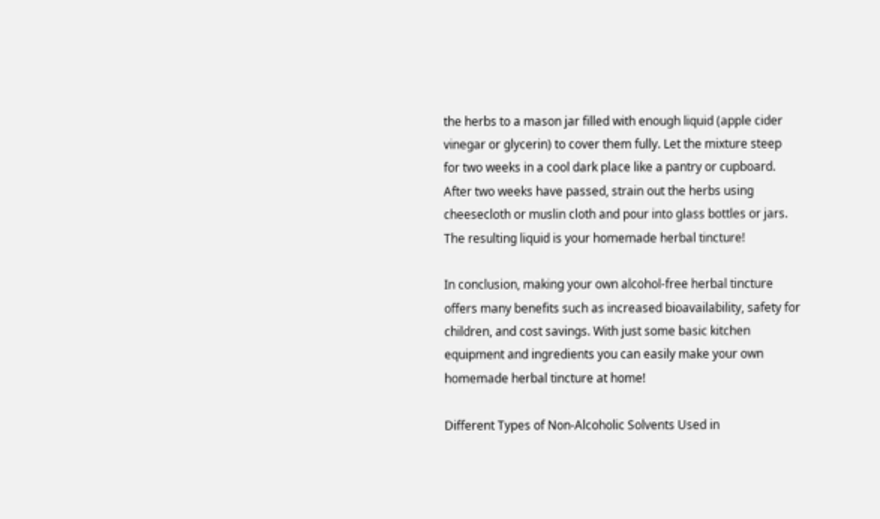the herbs to a mason jar filled with enough liquid (apple cider vinegar or glycerin) to cover them fully. Let the mixture steep for two weeks in a cool dark place like a pantry or cupboard. After two weeks have passed, strain out the herbs using cheesecloth or muslin cloth and pour into glass bottles or jars. The resulting liquid is your homemade herbal tincture!

In conclusion, making your own alcohol-free herbal tincture offers many benefits such as increased bioavailability, safety for children, and cost savings. With just some basic kitchen equipment and ingredients you can easily make your own homemade herbal tincture at home!

Different Types of Non-Alcoholic Solvents Used in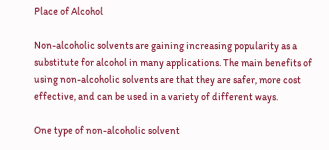Place of Alcohol

Non-alcoholic solvents are gaining increasing popularity as a substitute for alcohol in many applications. The main benefits of using non-alcoholic solvents are that they are safer, more cost effective, and can be used in a variety of different ways.

One type of non-alcoholic solvent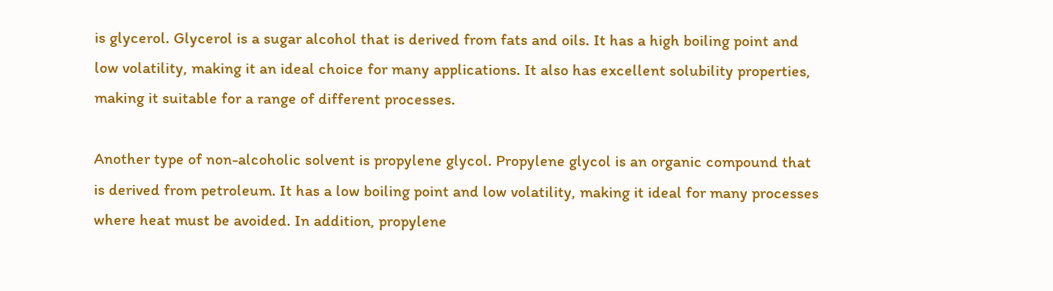is glycerol. Glycerol is a sugar alcohol that is derived from fats and oils. It has a high boiling point and low volatility, making it an ideal choice for many applications. It also has excellent solubility properties, making it suitable for a range of different processes.

Another type of non-alcoholic solvent is propylene glycol. Propylene glycol is an organic compound that is derived from petroleum. It has a low boiling point and low volatility, making it ideal for many processes where heat must be avoided. In addition, propylene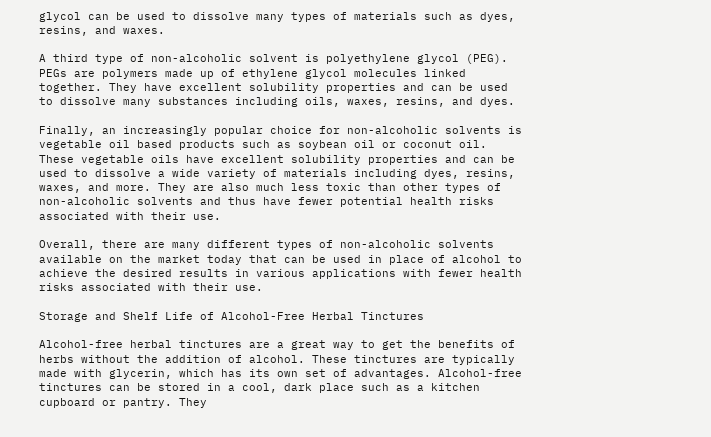glycol can be used to dissolve many types of materials such as dyes, resins, and waxes.

A third type of non-alcoholic solvent is polyethylene glycol (PEG). PEGs are polymers made up of ethylene glycol molecules linked together. They have excellent solubility properties and can be used to dissolve many substances including oils, waxes, resins, and dyes.

Finally, an increasingly popular choice for non-alcoholic solvents is vegetable oil based products such as soybean oil or coconut oil. These vegetable oils have excellent solubility properties and can be used to dissolve a wide variety of materials including dyes, resins, waxes, and more. They are also much less toxic than other types of non-alcoholic solvents and thus have fewer potential health risks associated with their use.

Overall, there are many different types of non-alcoholic solvents available on the market today that can be used in place of alcohol to achieve the desired results in various applications with fewer health risks associated with their use.

Storage and Shelf Life of Alcohol-Free Herbal Tinctures

Alcohol-free herbal tinctures are a great way to get the benefits of herbs without the addition of alcohol. These tinctures are typically made with glycerin, which has its own set of advantages. Alcohol-free tinctures can be stored in a cool, dark place such as a kitchen cupboard or pantry. They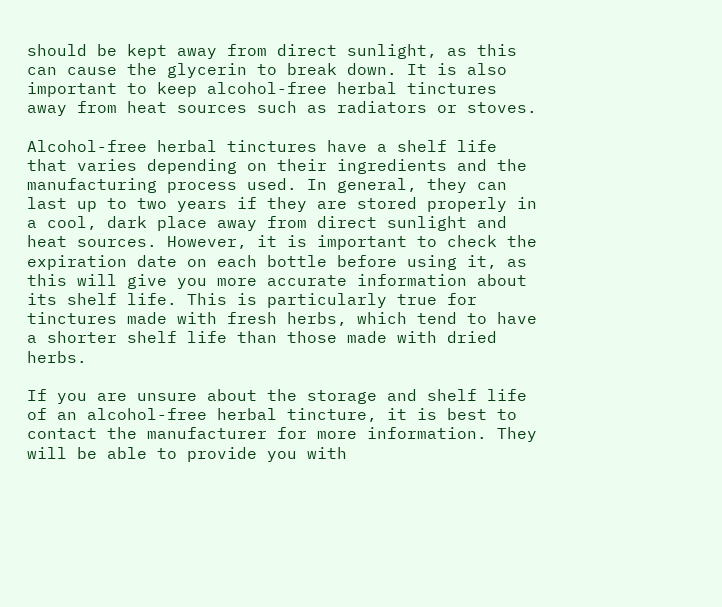should be kept away from direct sunlight, as this can cause the glycerin to break down. It is also important to keep alcohol-free herbal tinctures away from heat sources such as radiators or stoves.

Alcohol-free herbal tinctures have a shelf life that varies depending on their ingredients and the manufacturing process used. In general, they can last up to two years if they are stored properly in a cool, dark place away from direct sunlight and heat sources. However, it is important to check the expiration date on each bottle before using it, as this will give you more accurate information about its shelf life. This is particularly true for tinctures made with fresh herbs, which tend to have a shorter shelf life than those made with dried herbs.

If you are unsure about the storage and shelf life of an alcohol-free herbal tincture, it is best to contact the manufacturer for more information. They will be able to provide you with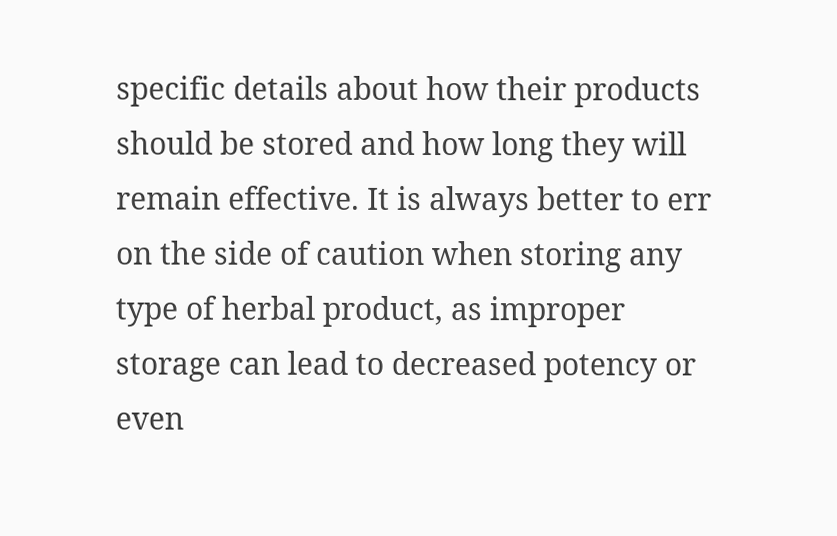specific details about how their products should be stored and how long they will remain effective. It is always better to err on the side of caution when storing any type of herbal product, as improper storage can lead to decreased potency or even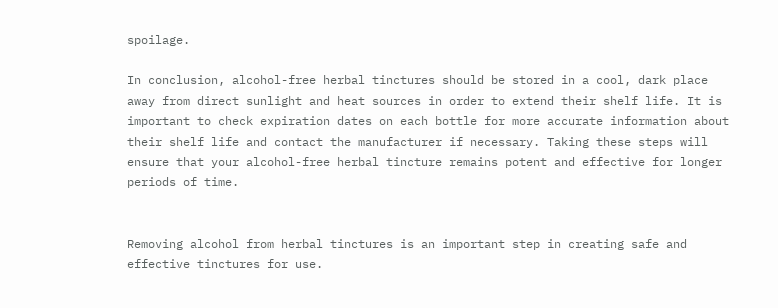spoilage.

In conclusion, alcohol-free herbal tinctures should be stored in a cool, dark place away from direct sunlight and heat sources in order to extend their shelf life. It is important to check expiration dates on each bottle for more accurate information about their shelf life and contact the manufacturer if necessary. Taking these steps will ensure that your alcohol-free herbal tincture remains potent and effective for longer periods of time.


Removing alcohol from herbal tinctures is an important step in creating safe and effective tinctures for use.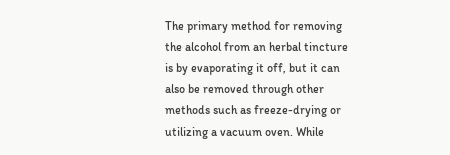The primary method for removing the alcohol from an herbal tincture is by evaporating it off, but it can also be removed through other methods such as freeze-drying or utilizing a vacuum oven. While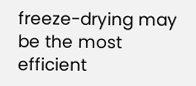freeze-drying may be the most efficient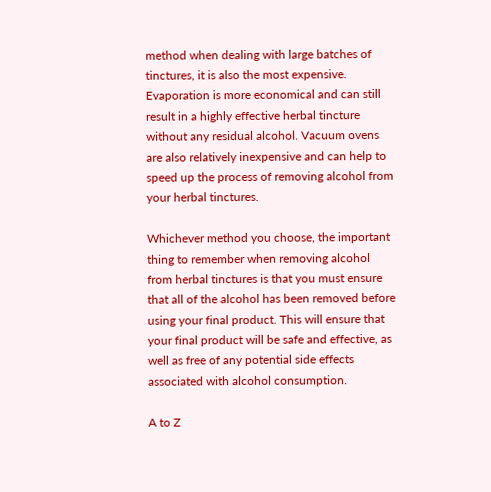method when dealing with large batches of tinctures, it is also the most expensive. Evaporation is more economical and can still result in a highly effective herbal tincture without any residual alcohol. Vacuum ovens are also relatively inexpensive and can help to speed up the process of removing alcohol from your herbal tinctures.

Whichever method you choose, the important thing to remember when removing alcohol from herbal tinctures is that you must ensure that all of the alcohol has been removed before using your final product. This will ensure that your final product will be safe and effective, as well as free of any potential side effects associated with alcohol consumption.

A to Z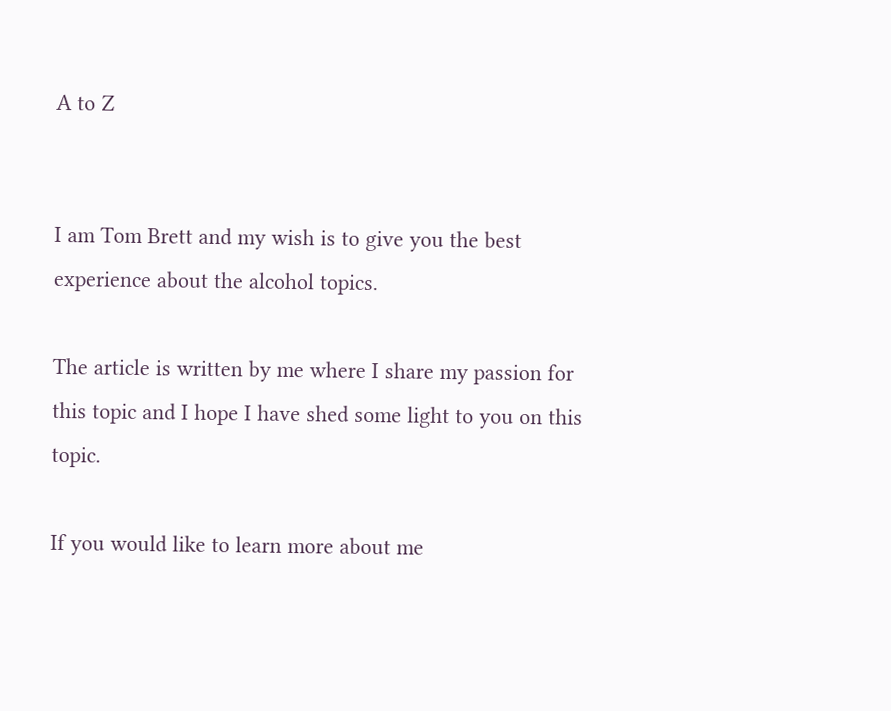A to Z


I am Tom Brett and my wish is to give you the best experience about the alcohol topics.

The article is written by me where I share my passion for this topic and I hope I have shed some light to you on this topic.

If you would like to learn more about me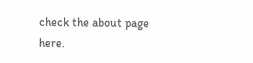check the about page here.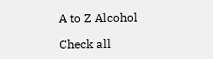A to Z Alcohol

Check all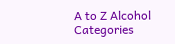A to Z Alcohol Categories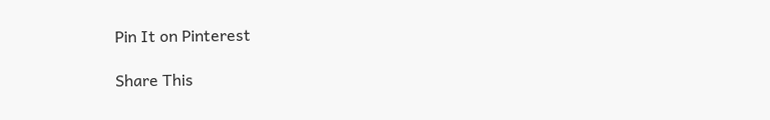Pin It on Pinterest

Share This